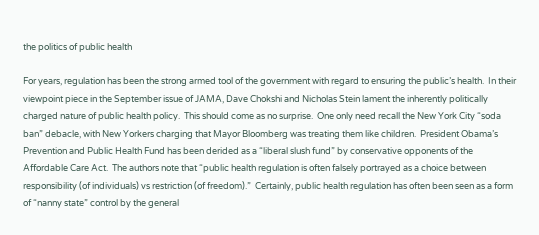the politics of public health

For years, regulation has been the strong armed tool of the government with regard to ensuring the public’s health.  In their viewpoint piece in the September issue of JAMA, Dave Chokshi and Nicholas Stein lament the inherently politically charged nature of public health policy.  This should come as no surprise.  One only need recall the New York City “soda ban” debacle, with New Yorkers charging that Mayor Bloomberg was treating them like children.  President Obama’s Prevention and Public Health Fund has been derided as a “liberal slush fund” by conservative opponents of the Affordable Care Act.  The authors note that “public health regulation is often falsely portrayed as a choice between responsibility (of individuals) vs restriction (of freedom).”  Certainly, public health regulation has often been seen as a form of “nanny state” control by the general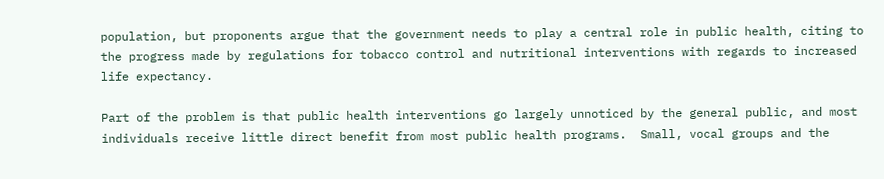population, but proponents argue that the government needs to play a central role in public health, citing to the progress made by regulations for tobacco control and nutritional interventions with regards to increased life expectancy.

Part of the problem is that public health interventions go largely unnoticed by the general public, and most individuals receive little direct benefit from most public health programs.  Small, vocal groups and the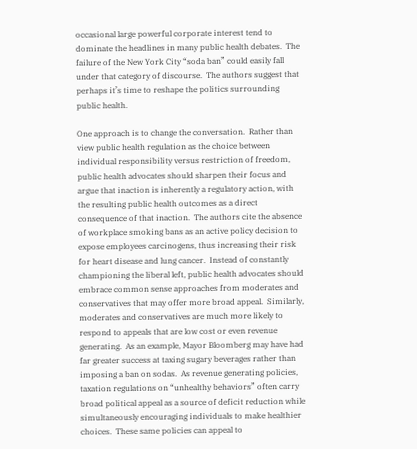occasional large powerful corporate interest tend to dominate the headlines in many public health debates.  The failure of the New York City “soda ban” could easily fall under that category of discourse.  The authors suggest that perhaps it’s time to reshape the politics surrounding public health.

One approach is to change the conversation.  Rather than view public health regulation as the choice between individual responsibility versus restriction of freedom, public health advocates should sharpen their focus and argue that inaction is inherently a regulatory action, with the resulting public health outcomes as a direct consequence of that inaction.  The authors cite the absence of workplace smoking bans as an active policy decision to expose employees carcinogens, thus increasing their risk for heart disease and lung cancer.  Instead of constantly championing the liberal left, public health advocates should embrace common sense approaches from moderates and conservatives that may offer more broad appeal.  Similarly, moderates and conservatives are much more likely to respond to appeals that are low cost or even revenue generating.  As an example, Mayor Bloomberg may have had far greater success at taxing sugary beverages rather than imposing a ban on sodas.  As revenue generating policies, taxation regulations on “unhealthy behaviors” often carry broad political appeal as a source of deficit reduction while simultaneously encouraging individuals to make healthier choices.  These same policies can appeal to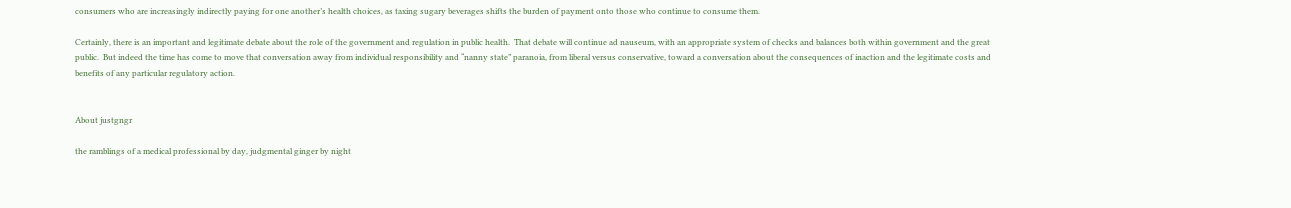consumers who are increasingly indirectly paying for one another’s health choices, as taxing sugary beverages shifts the burden of payment onto those who continue to consume them.

Certainly, there is an important and legitimate debate about the role of the government and regulation in public health.  That debate will continue ad nauseum, with an appropriate system of checks and balances both within government and the great public.  But indeed the time has come to move that conversation away from individual responsibility and “nanny state” paranoia, from liberal versus conservative, toward a conversation about the consequences of inaction and the legitimate costs and benefits of any particular regulatory action.


About justgngr

the ramblings of a medical professional by day, judgmental ginger by night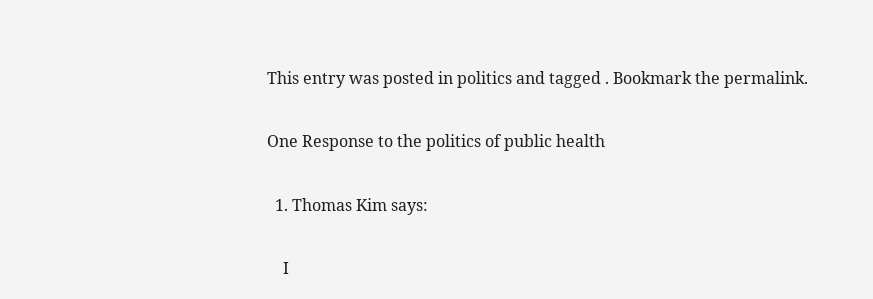This entry was posted in politics and tagged . Bookmark the permalink.

One Response to the politics of public health

  1. Thomas Kim says:

    I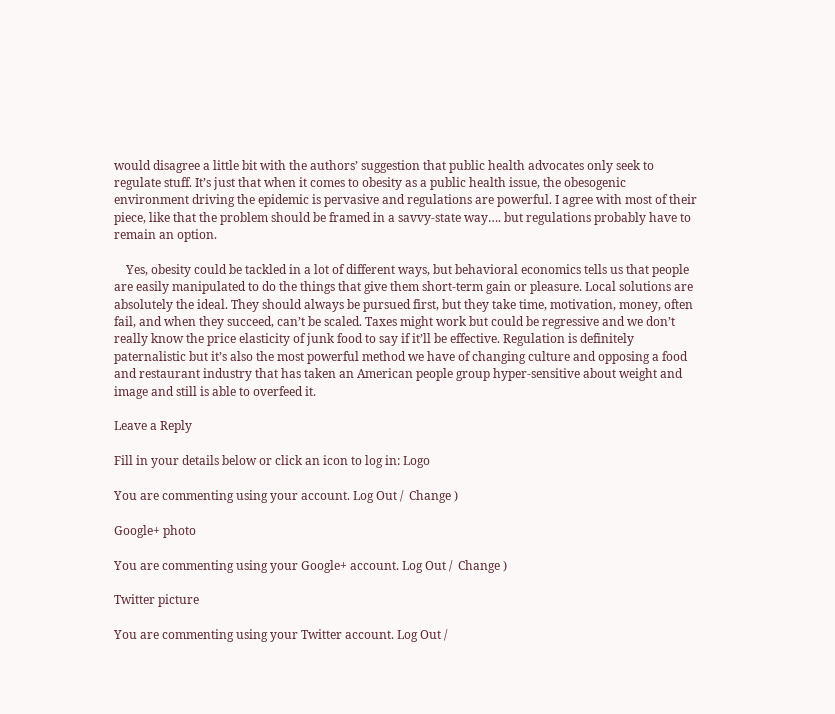would disagree a little bit with the authors’ suggestion that public health advocates only seek to regulate stuff. It’s just that when it comes to obesity as a public health issue, the obesogenic environment driving the epidemic is pervasive and regulations are powerful. I agree with most of their piece, like that the problem should be framed in a savvy-state way…. but regulations probably have to remain an option.

    Yes, obesity could be tackled in a lot of different ways, but behavioral economics tells us that people are easily manipulated to do the things that give them short-term gain or pleasure. Local solutions are absolutely the ideal. They should always be pursued first, but they take time, motivation, money, often fail, and when they succeed, can’t be scaled. Taxes might work but could be regressive and we don’t really know the price elasticity of junk food to say if it’ll be effective. Regulation is definitely paternalistic but it’s also the most powerful method we have of changing culture and opposing a food and restaurant industry that has taken an American people group hyper-sensitive about weight and image and still is able to overfeed it.

Leave a Reply

Fill in your details below or click an icon to log in: Logo

You are commenting using your account. Log Out /  Change )

Google+ photo

You are commenting using your Google+ account. Log Out /  Change )

Twitter picture

You are commenting using your Twitter account. Log Out /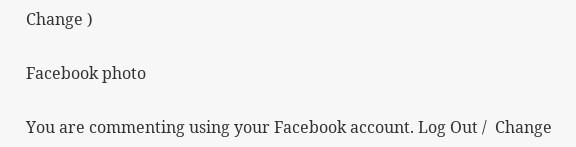Change )

Facebook photo

You are commenting using your Facebook account. Log Out /  Change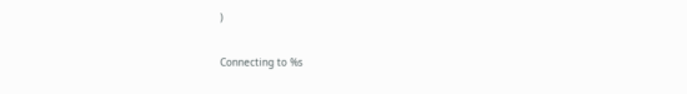)


Connecting to %s